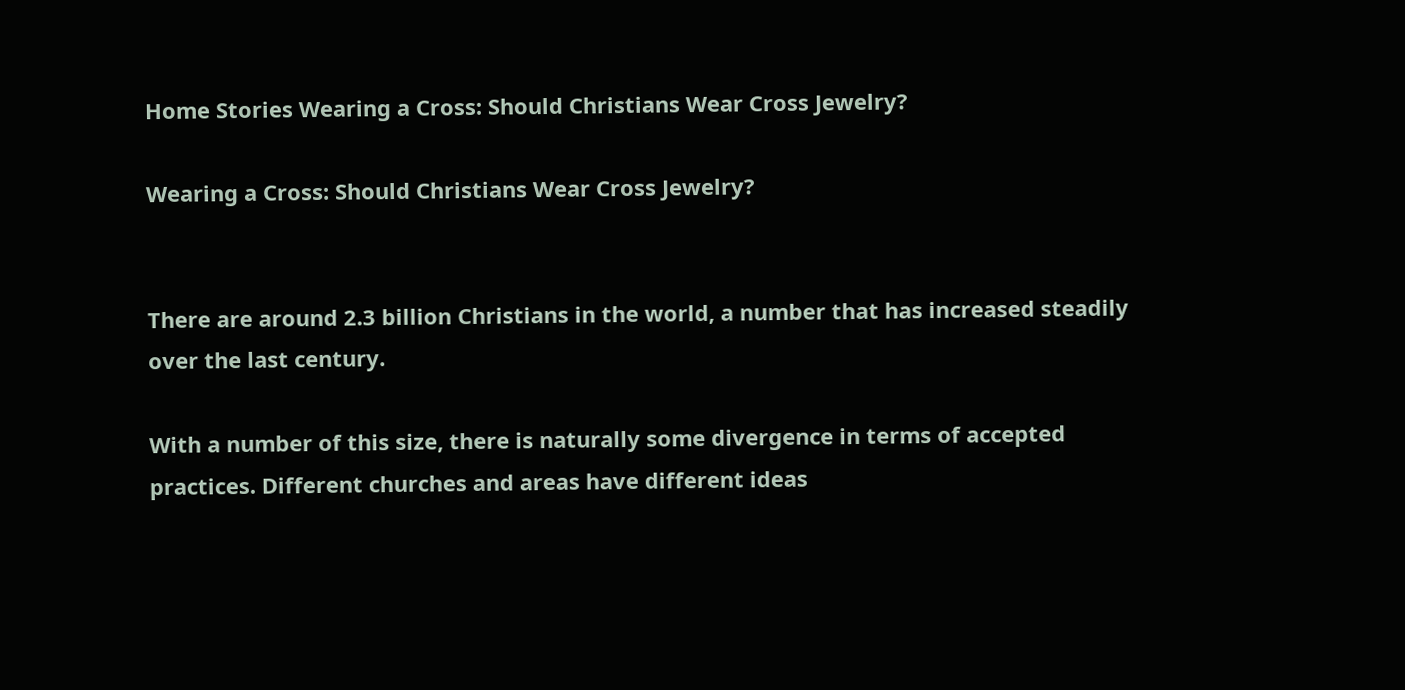Home Stories Wearing a Cross: Should Christians Wear Cross Jewelry?

Wearing a Cross: Should Christians Wear Cross Jewelry?


There are around 2.3 billion Christians in the world, a number that has increased steadily over the last century.

With a number of this size, there is naturally some divergence in terms of accepted practices. Different churches and areas have different ideas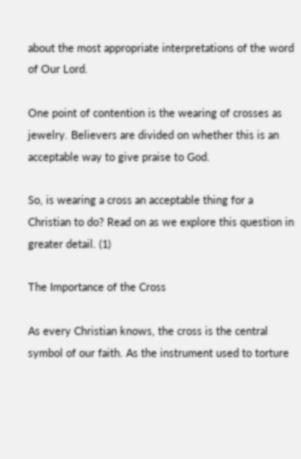about the most appropriate interpretations of the word of Our Lord.

One point of contention is the wearing of crosses as jewelry. Believers are divided on whether this is an acceptable way to give praise to God.

So, is wearing a cross an acceptable thing for a Christian to do? Read on as we explore this question in greater detail. (1)

The Importance of the Cross

As every Christian knows, the cross is the central symbol of our faith. As the instrument used to torture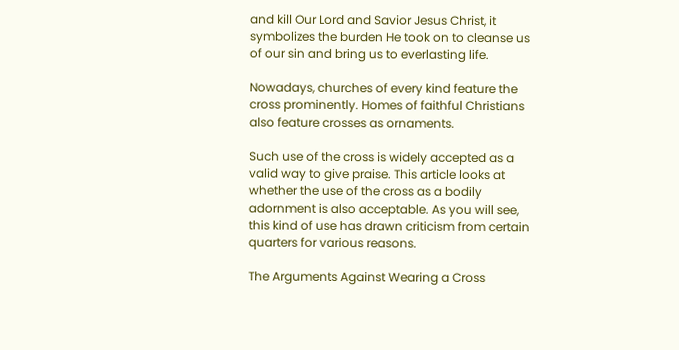and kill Our Lord and Savior Jesus Christ, it symbolizes the burden He took on to cleanse us of our sin and bring us to everlasting life.

Nowadays, churches of every kind feature the cross prominently. Homes of faithful Christians also feature crosses as ornaments.

Such use of the cross is widely accepted as a valid way to give praise. This article looks at whether the use of the cross as a bodily adornment is also acceptable. As you will see, this kind of use has drawn criticism from certain quarters for various reasons.

The Arguments Against Wearing a Cross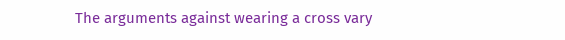The arguments against wearing a cross vary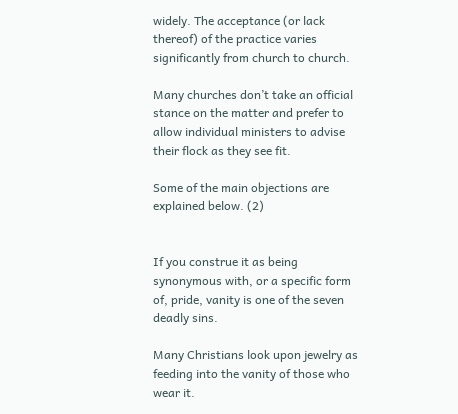widely. The acceptance (or lack thereof) of the practice varies significantly from church to church.

Many churches don’t take an official stance on the matter and prefer to allow individual ministers to advise their flock as they see fit.

Some of the main objections are explained below. (2)


If you construe it as being synonymous with, or a specific form of, pride, vanity is one of the seven deadly sins.

Many Christians look upon jewelry as feeding into the vanity of those who wear it.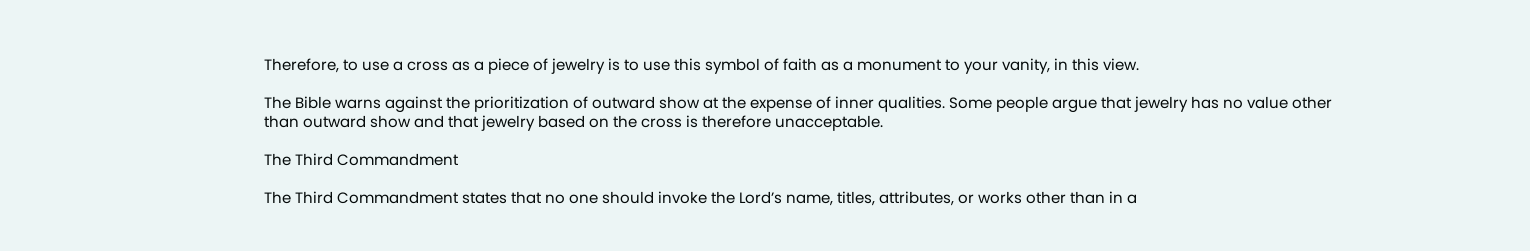Therefore, to use a cross as a piece of jewelry is to use this symbol of faith as a monument to your vanity, in this view.

The Bible warns against the prioritization of outward show at the expense of inner qualities. Some people argue that jewelry has no value other than outward show and that jewelry based on the cross is therefore unacceptable.

The Third Commandment

The Third Commandment states that no one should invoke the Lord’s name, titles, attributes, or works other than in a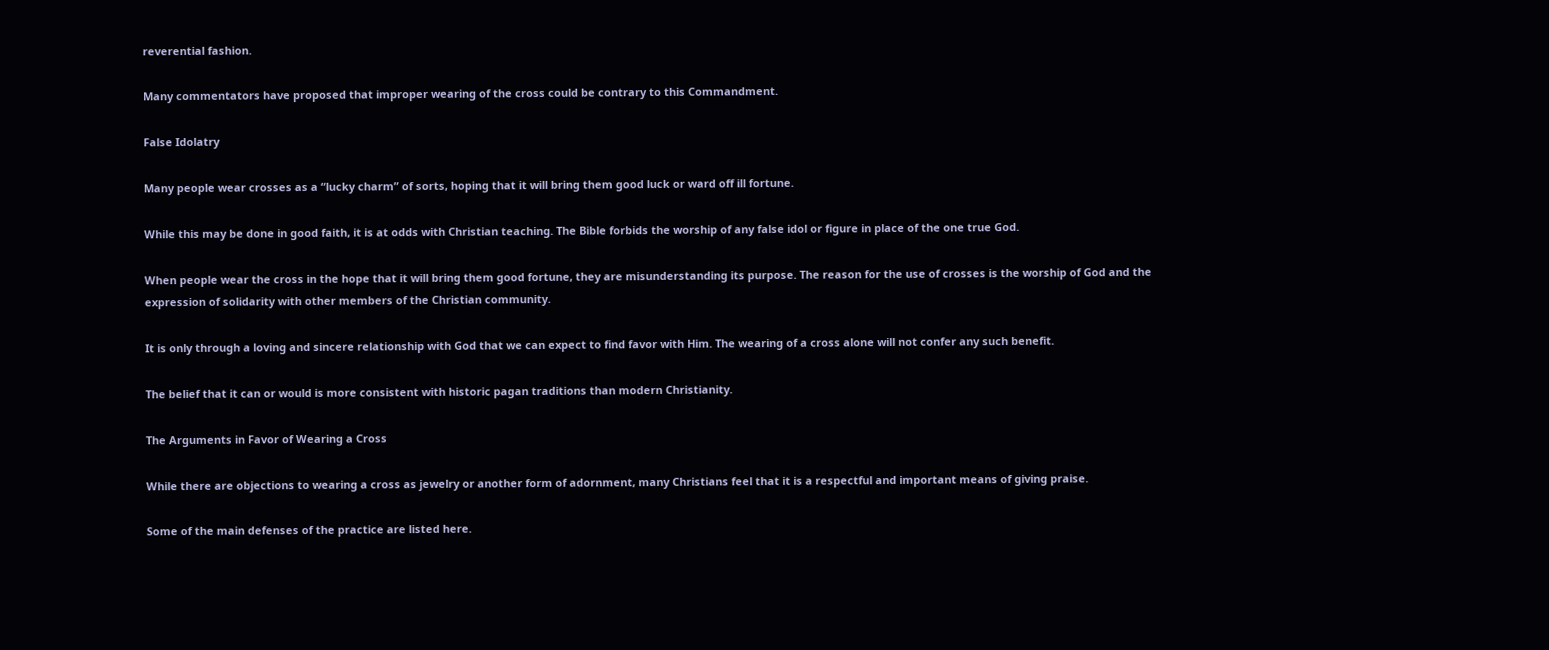reverential fashion.

Many commentators have proposed that improper wearing of the cross could be contrary to this Commandment.

False Idolatry

Many people wear crosses as a “lucky charm” of sorts, hoping that it will bring them good luck or ward off ill fortune.

While this may be done in good faith, it is at odds with Christian teaching. The Bible forbids the worship of any false idol or figure in place of the one true God.

When people wear the cross in the hope that it will bring them good fortune, they are misunderstanding its purpose. The reason for the use of crosses is the worship of God and the expression of solidarity with other members of the Christian community.

It is only through a loving and sincere relationship with God that we can expect to find favor with Him. The wearing of a cross alone will not confer any such benefit.

The belief that it can or would is more consistent with historic pagan traditions than modern Christianity.

The Arguments in Favor of Wearing a Cross

While there are objections to wearing a cross as jewelry or another form of adornment, many Christians feel that it is a respectful and important means of giving praise.

Some of the main defenses of the practice are listed here.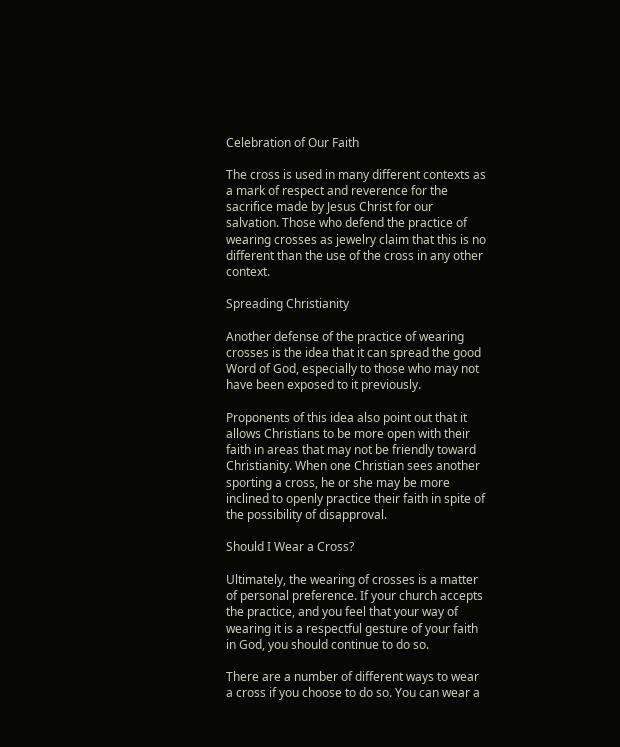Celebration of Our Faith

The cross is used in many different contexts as a mark of respect and reverence for the sacrifice made by Jesus Christ for our salvation. Those who defend the practice of wearing crosses as jewelry claim that this is no different than the use of the cross in any other context.

Spreading Christianity

Another defense of the practice of wearing crosses is the idea that it can spread the good Word of God, especially to those who may not have been exposed to it previously.

Proponents of this idea also point out that it allows Christians to be more open with their faith in areas that may not be friendly toward Christianity. When one Christian sees another sporting a cross, he or she may be more inclined to openly practice their faith in spite of the possibility of disapproval.

Should I Wear a Cross?

Ultimately, the wearing of crosses is a matter of personal preference. If your church accepts the practice, and you feel that your way of wearing it is a respectful gesture of your faith in God, you should continue to do so.

There are a number of different ways to wear a cross if you choose to do so. You can wear a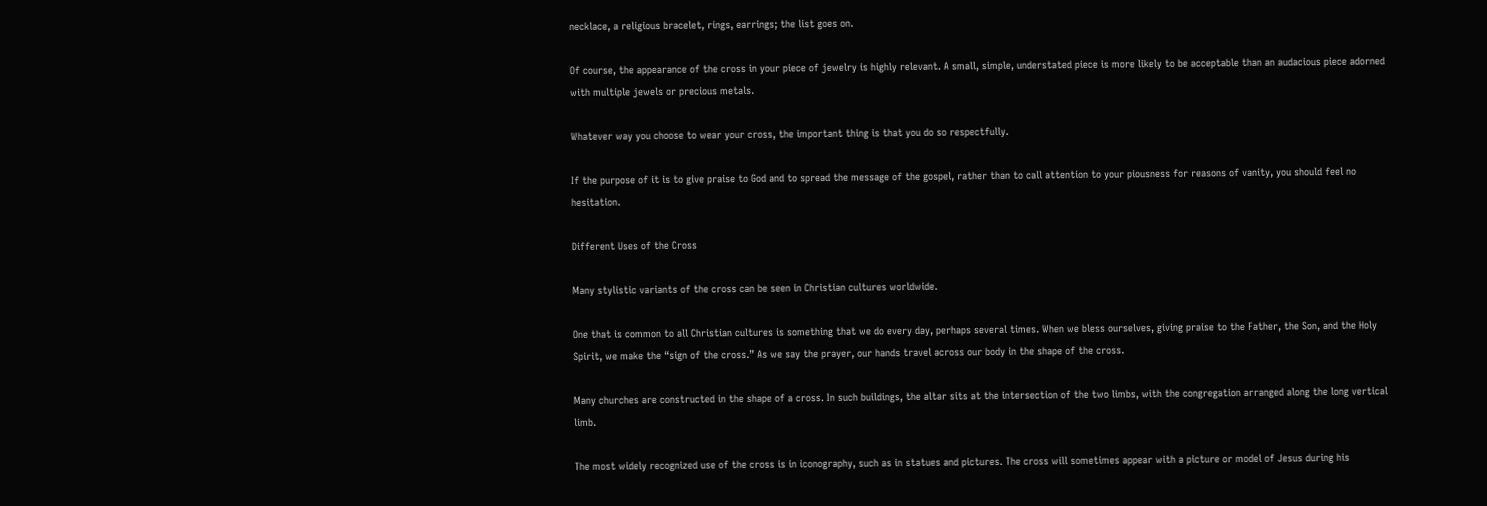necklace, a religious bracelet, rings, earrings; the list goes on.

Of course, the appearance of the cross in your piece of jewelry is highly relevant. A small, simple, understated piece is more likely to be acceptable than an audacious piece adorned with multiple jewels or precious metals.

Whatever way you choose to wear your cross, the important thing is that you do so respectfully.

If the purpose of it is to give praise to God and to spread the message of the gospel, rather than to call attention to your piousness for reasons of vanity, you should feel no hesitation.

Different Uses of the Cross

Many stylistic variants of the cross can be seen in Christian cultures worldwide.

One that is common to all Christian cultures is something that we do every day, perhaps several times. When we bless ourselves, giving praise to the Father, the Son, and the Holy Spirit, we make the “sign of the cross.” As we say the prayer, our hands travel across our body in the shape of the cross.

Many churches are constructed in the shape of a cross. In such buildings, the altar sits at the intersection of the two limbs, with the congregation arranged along the long vertical limb.

The most widely recognized use of the cross is in iconography, such as in statues and pictures. The cross will sometimes appear with a picture or model of Jesus during his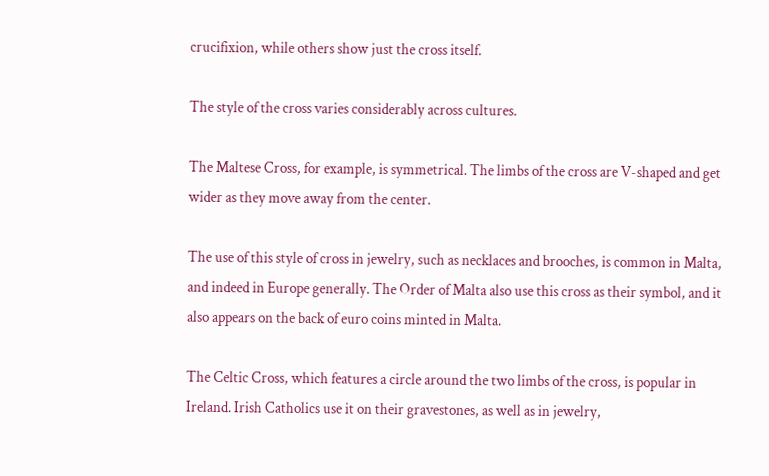crucifixion, while others show just the cross itself.

The style of the cross varies considerably across cultures.

The Maltese Cross, for example, is symmetrical. The limbs of the cross are V-shaped and get wider as they move away from the center.

The use of this style of cross in jewelry, such as necklaces and brooches, is common in Malta, and indeed in Europe generally. The Order of Malta also use this cross as their symbol, and it also appears on the back of euro coins minted in Malta.

The Celtic Cross, which features a circle around the two limbs of the cross, is popular in Ireland. Irish Catholics use it on their gravestones, as well as in jewelry,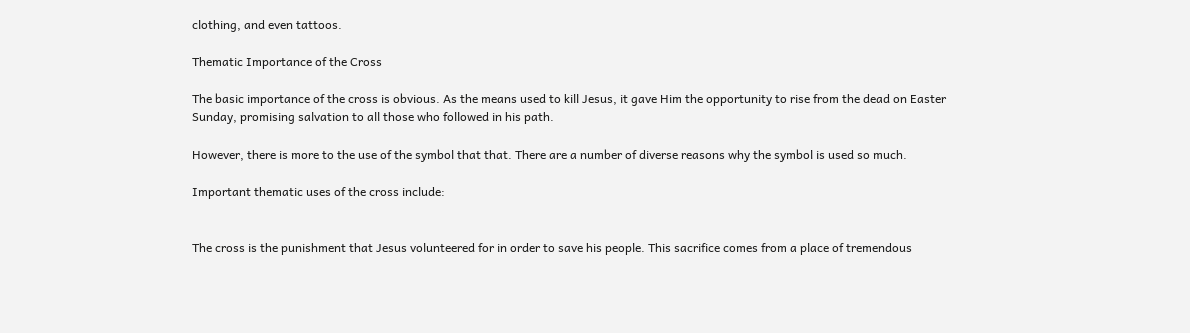clothing, and even tattoos.

Thematic Importance of the Cross

The basic importance of the cross is obvious. As the means used to kill Jesus, it gave Him the opportunity to rise from the dead on Easter Sunday, promising salvation to all those who followed in his path.

However, there is more to the use of the symbol that that. There are a number of diverse reasons why the symbol is used so much.

Important thematic uses of the cross include:


The cross is the punishment that Jesus volunteered for in order to save his people. This sacrifice comes from a place of tremendous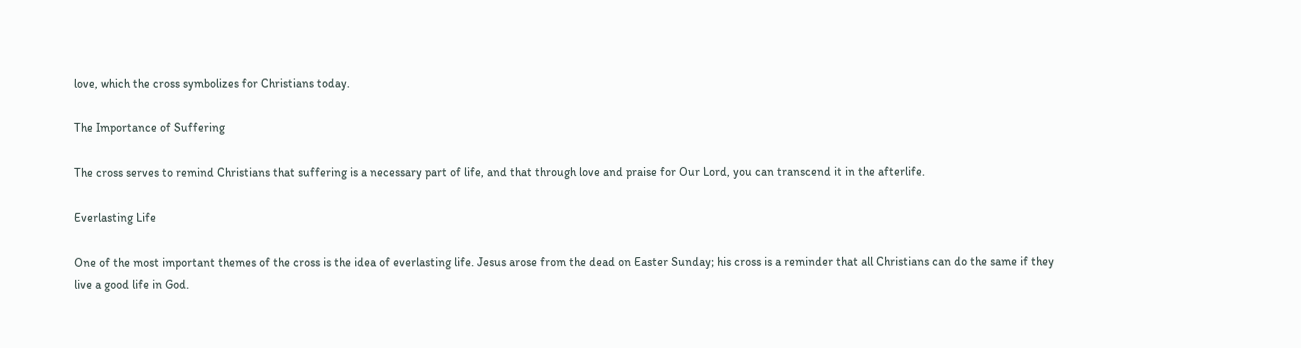love, which the cross symbolizes for Christians today.

The Importance of Suffering

The cross serves to remind Christians that suffering is a necessary part of life, and that through love and praise for Our Lord, you can transcend it in the afterlife.

Everlasting Life

One of the most important themes of the cross is the idea of everlasting life. Jesus arose from the dead on Easter Sunday; his cross is a reminder that all Christians can do the same if they live a good life in God.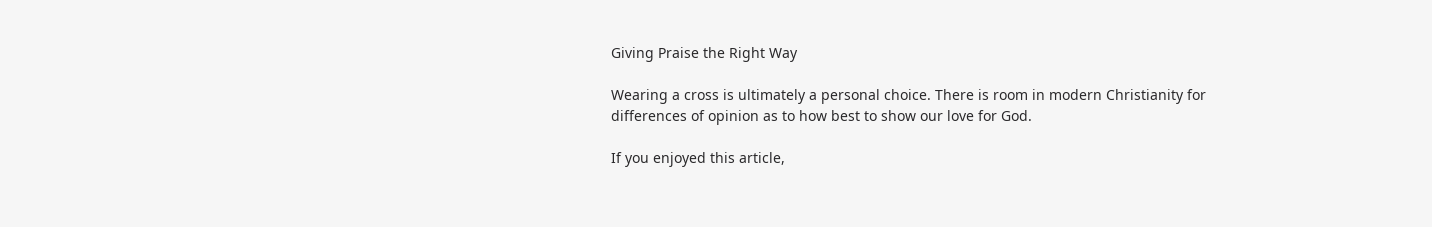Giving Praise the Right Way

Wearing a cross is ultimately a personal choice. There is room in modern Christianity for differences of opinion as to how best to show our love for God.

If you enjoyed this article,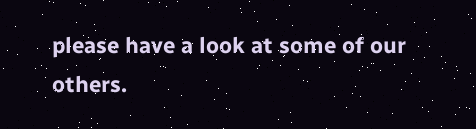please have a look at some of our others.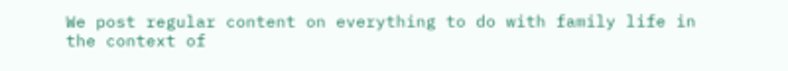We post regular content on everything to do with family life in the context of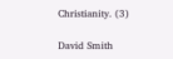Christianity. (3)

David Smith